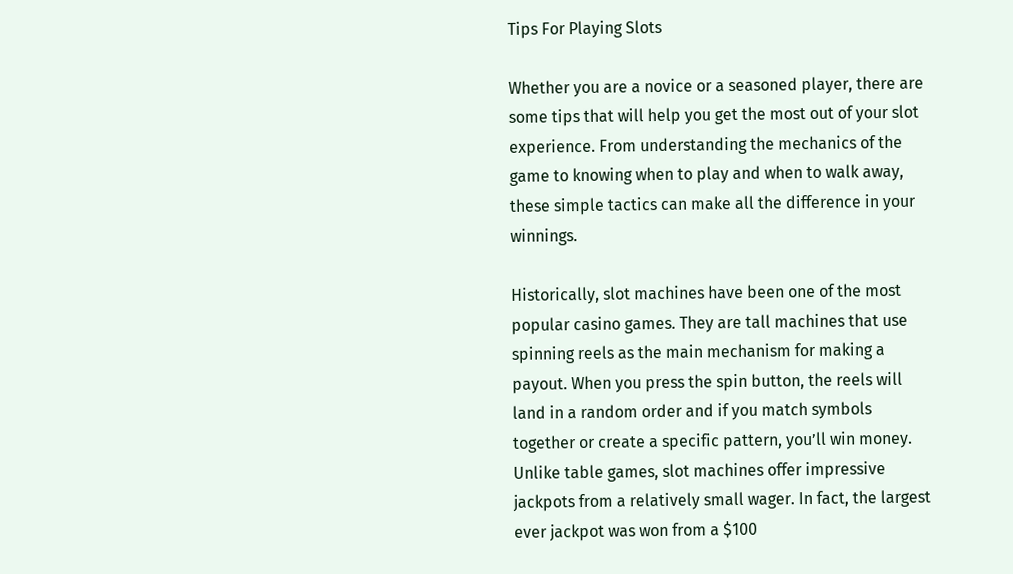Tips For Playing Slots

Whether you are a novice or a seasoned player, there are some tips that will help you get the most out of your slot experience. From understanding the mechanics of the game to knowing when to play and when to walk away, these simple tactics can make all the difference in your winnings.

Historically, slot machines have been one of the most popular casino games. They are tall machines that use spinning reels as the main mechanism for making a payout. When you press the spin button, the reels will land in a random order and if you match symbols together or create a specific pattern, you’ll win money. Unlike table games, slot machines offer impressive jackpots from a relatively small wager. In fact, the largest ever jackpot was won from a $100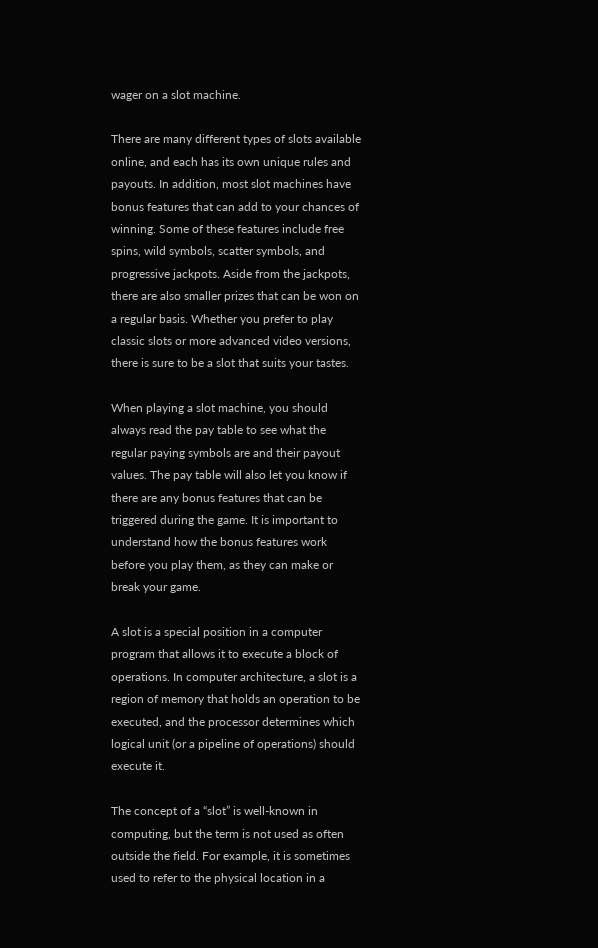wager on a slot machine.

There are many different types of slots available online, and each has its own unique rules and payouts. In addition, most slot machines have bonus features that can add to your chances of winning. Some of these features include free spins, wild symbols, scatter symbols, and progressive jackpots. Aside from the jackpots, there are also smaller prizes that can be won on a regular basis. Whether you prefer to play classic slots or more advanced video versions, there is sure to be a slot that suits your tastes.

When playing a slot machine, you should always read the pay table to see what the regular paying symbols are and their payout values. The pay table will also let you know if there are any bonus features that can be triggered during the game. It is important to understand how the bonus features work before you play them, as they can make or break your game.

A slot is a special position in a computer program that allows it to execute a block of operations. In computer architecture, a slot is a region of memory that holds an operation to be executed, and the processor determines which logical unit (or a pipeline of operations) should execute it.

The concept of a “slot” is well-known in computing, but the term is not used as often outside the field. For example, it is sometimes used to refer to the physical location in a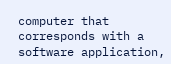computer that corresponds with a software application,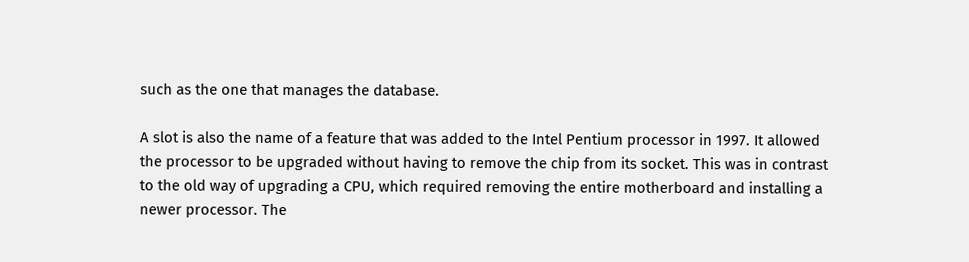such as the one that manages the database.

A slot is also the name of a feature that was added to the Intel Pentium processor in 1997. It allowed the processor to be upgraded without having to remove the chip from its socket. This was in contrast to the old way of upgrading a CPU, which required removing the entire motherboard and installing a newer processor. The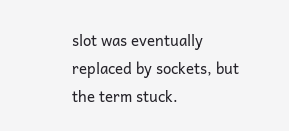slot was eventually replaced by sockets, but the term stuck.